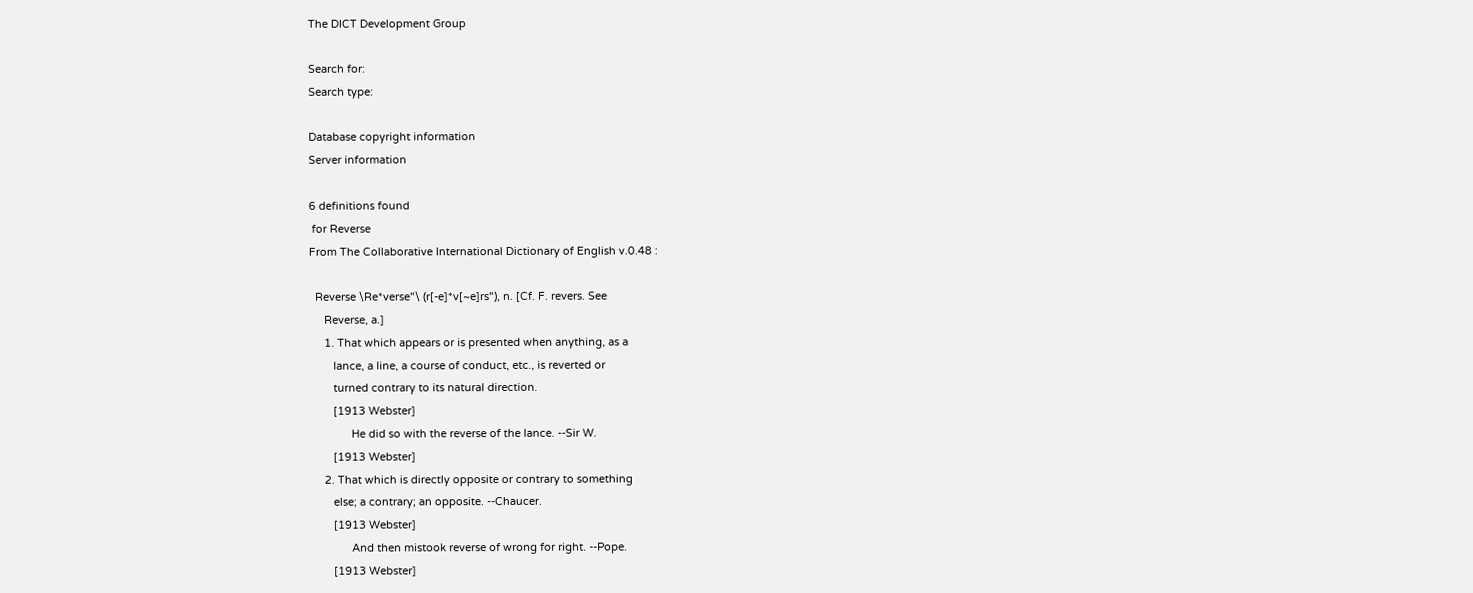The DICT Development Group

Search for:
Search type:

Database copyright information
Server information

6 definitions found
 for Reverse
From The Collaborative International Dictionary of English v.0.48 :

  Reverse \Re*verse"\ (r[-e]*v[~e]rs"), n. [Cf. F. revers. See
     Reverse, a.]
     1. That which appears or is presented when anything, as a
        lance, a line, a course of conduct, etc., is reverted or
        turned contrary to its natural direction.
        [1913 Webster]
              He did so with the reverse of the lance. --Sir W.
        [1913 Webster]
     2. That which is directly opposite or contrary to something
        else; a contrary; an opposite. --Chaucer.
        [1913 Webster]
              And then mistook reverse of wrong for right. --Pope.
        [1913 Webster]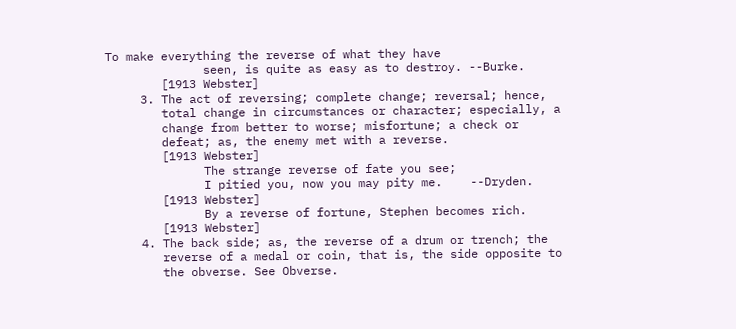To make everything the reverse of what they have
              seen, is quite as easy as to destroy. --Burke.
        [1913 Webster]
     3. The act of reversing; complete change; reversal; hence,
        total change in circumstances or character; especially, a
        change from better to worse; misfortune; a check or
        defeat; as, the enemy met with a reverse.
        [1913 Webster]
              The strange reverse of fate you see;
              I pitied you, now you may pity me.    --Dryden.
        [1913 Webster]
              By a reverse of fortune, Stephen becomes rich.
        [1913 Webster]
     4. The back side; as, the reverse of a drum or trench; the
        reverse of a medal or coin, that is, the side opposite to
        the obverse. See Obverse.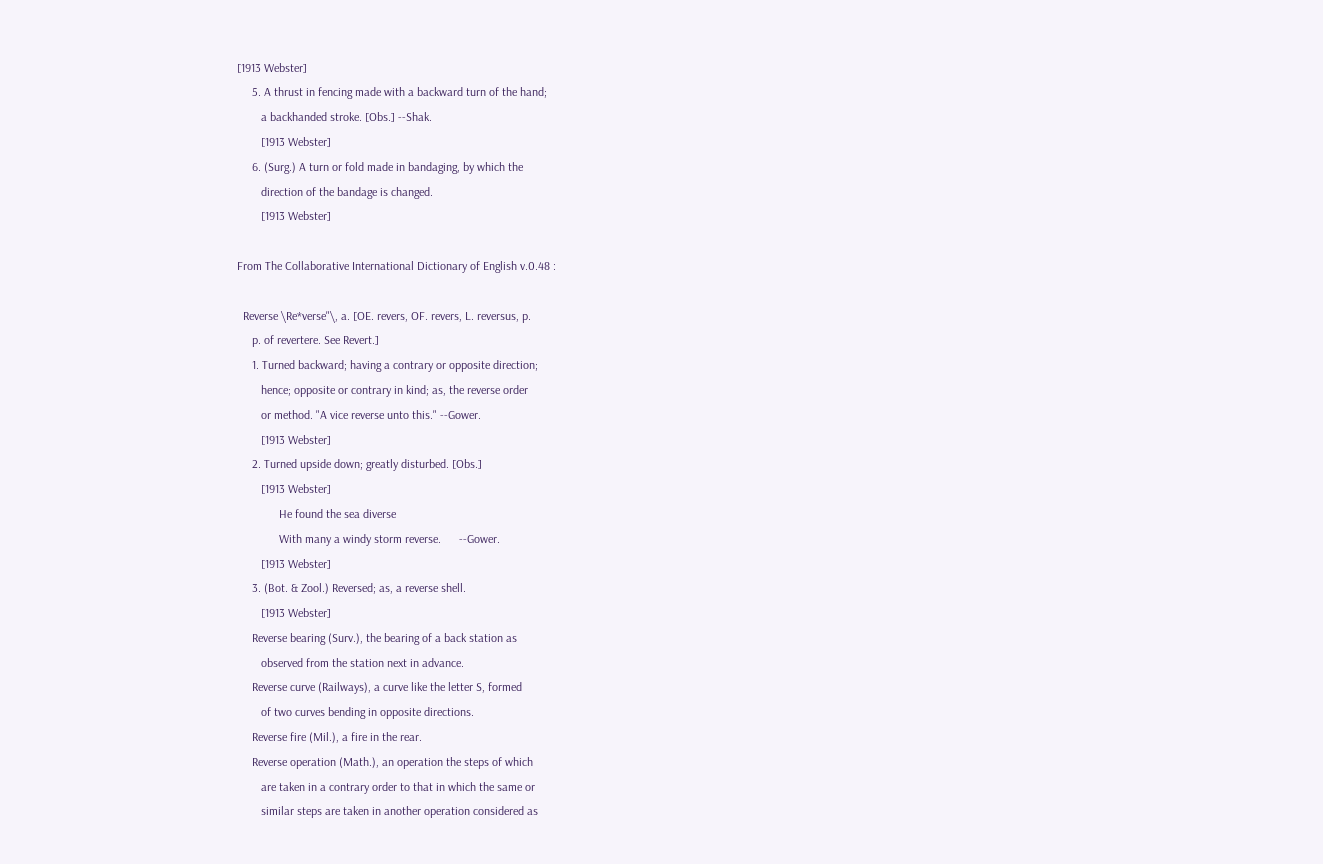[1913 Webster]
     5. A thrust in fencing made with a backward turn of the hand;
        a backhanded stroke. [Obs.] --Shak.
        [1913 Webster]
     6. (Surg.) A turn or fold made in bandaging, by which the
        direction of the bandage is changed.
        [1913 Webster]

From The Collaborative International Dictionary of English v.0.48 :

  Reverse \Re*verse"\, a. [OE. revers, OF. revers, L. reversus, p.
     p. of revertere. See Revert.]
     1. Turned backward; having a contrary or opposite direction;
        hence; opposite or contrary in kind; as, the reverse order
        or method. "A vice reverse unto this." --Gower.
        [1913 Webster]
     2. Turned upside down; greatly disturbed. [Obs.]
        [1913 Webster]
              He found the sea diverse
              With many a windy storm reverse.      --Gower.
        [1913 Webster]
     3. (Bot. & Zool.) Reversed; as, a reverse shell.
        [1913 Webster]
     Reverse bearing (Surv.), the bearing of a back station as
        observed from the station next in advance.
     Reverse curve (Railways), a curve like the letter S, formed
        of two curves bending in opposite directions.
     Reverse fire (Mil.), a fire in the rear.
     Reverse operation (Math.), an operation the steps of which
        are taken in a contrary order to that in which the same or
        similar steps are taken in another operation considered as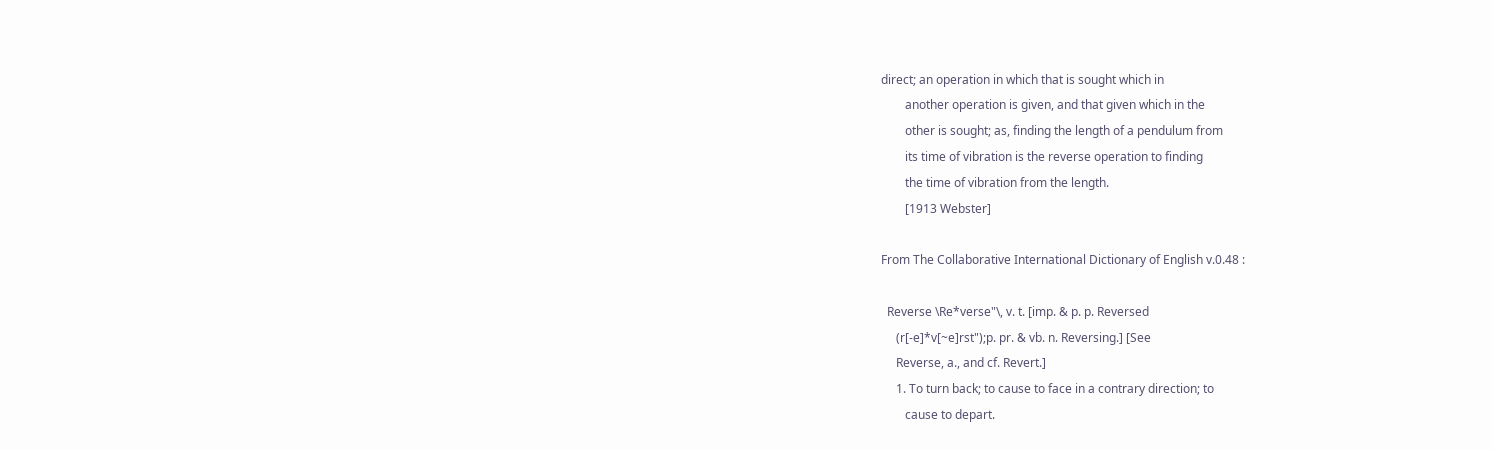direct; an operation in which that is sought which in
        another operation is given, and that given which in the
        other is sought; as, finding the length of a pendulum from
        its time of vibration is the reverse operation to finding
        the time of vibration from the length.
        [1913 Webster]

From The Collaborative International Dictionary of English v.0.48 :

  Reverse \Re*verse"\, v. t. [imp. & p. p. Reversed
     (r[-e]*v[~e]rst");p. pr. & vb. n. Reversing.] [See
     Reverse, a., and cf. Revert.]
     1. To turn back; to cause to face in a contrary direction; to
        cause to depart.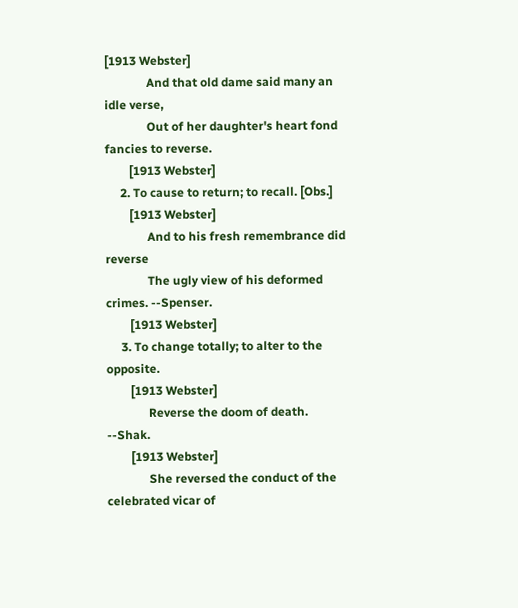[1913 Webster]
              And that old dame said many an idle verse,
              Out of her daughter's heart fond fancies to reverse.
        [1913 Webster]
     2. To cause to return; to recall. [Obs.]
        [1913 Webster]
              And to his fresh remembrance did reverse
              The ugly view of his deformed crimes. --Spenser.
        [1913 Webster]
     3. To change totally; to alter to the opposite.
        [1913 Webster]
              Reverse the doom of death.            --Shak.
        [1913 Webster]
              She reversed the conduct of the celebrated vicar of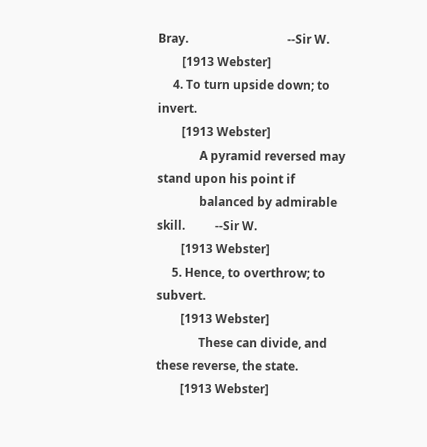Bray.                                 --Sir W.
        [1913 Webster]
     4. To turn upside down; to invert.
        [1913 Webster]
              A pyramid reversed may stand upon his point if
              balanced by admirable skill.          --Sir W.
        [1913 Webster]
     5. Hence, to overthrow; to subvert.
        [1913 Webster]
              These can divide, and these reverse, the state.
        [1913 Webster]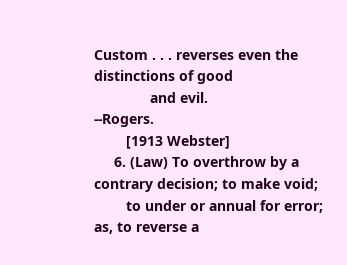Custom . . . reverses even the distinctions of good
              and evil.                             --Rogers.
        [1913 Webster]
     6. (Law) To overthrow by a contrary decision; to make void;
        to under or annual for error; as, to reverse a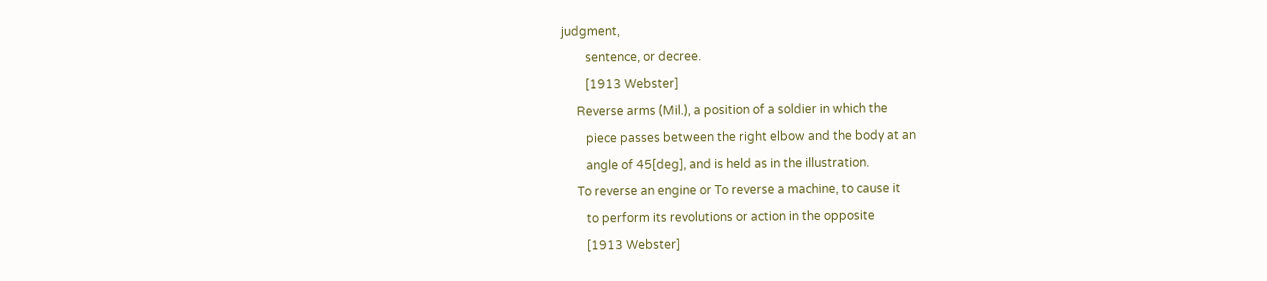judgment,
        sentence, or decree.
        [1913 Webster]
     Reverse arms (Mil.), a position of a soldier in which the
        piece passes between the right elbow and the body at an
        angle of 45[deg], and is held as in the illustration.
     To reverse an engine or To reverse a machine, to cause it
        to perform its revolutions or action in the opposite
        [1913 Webster]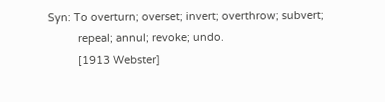Syn: To overturn; overset; invert; overthrow; subvert;
          repeal; annul; revoke; undo.
          [1913 Webster]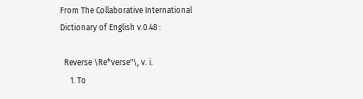From The Collaborative International Dictionary of English v.0.48 :

  Reverse \Re*verse"\, v. i.
     1. To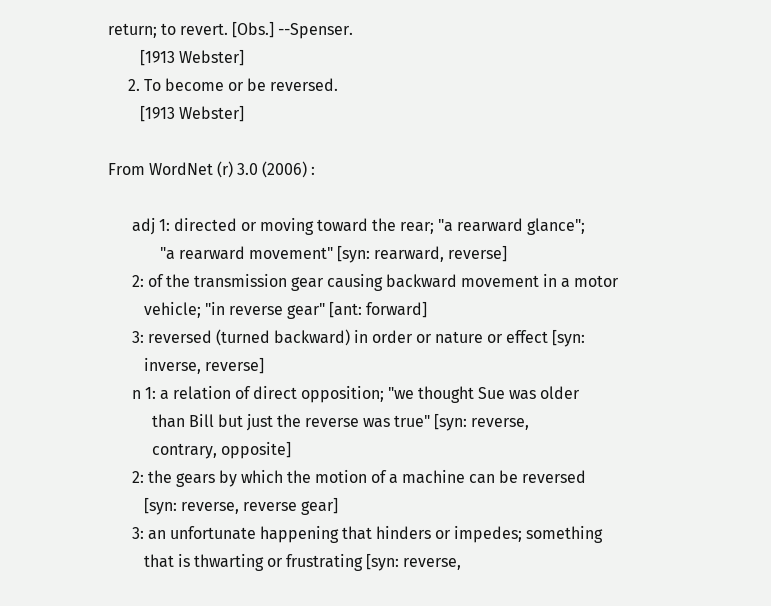return; to revert. [Obs.] --Spenser.
        [1913 Webster]
     2. To become or be reversed.
        [1913 Webster]

From WordNet (r) 3.0 (2006) :

      adj 1: directed or moving toward the rear; "a rearward glance";
             "a rearward movement" [syn: rearward, reverse]
      2: of the transmission gear causing backward movement in a motor
         vehicle; "in reverse gear" [ant: forward]
      3: reversed (turned backward) in order or nature or effect [syn:
         inverse, reverse]
      n 1: a relation of direct opposition; "we thought Sue was older
           than Bill but just the reverse was true" [syn: reverse,
           contrary, opposite]
      2: the gears by which the motion of a machine can be reversed
         [syn: reverse, reverse gear]
      3: an unfortunate happening that hinders or impedes; something
         that is thwarting or frustrating [syn: reverse,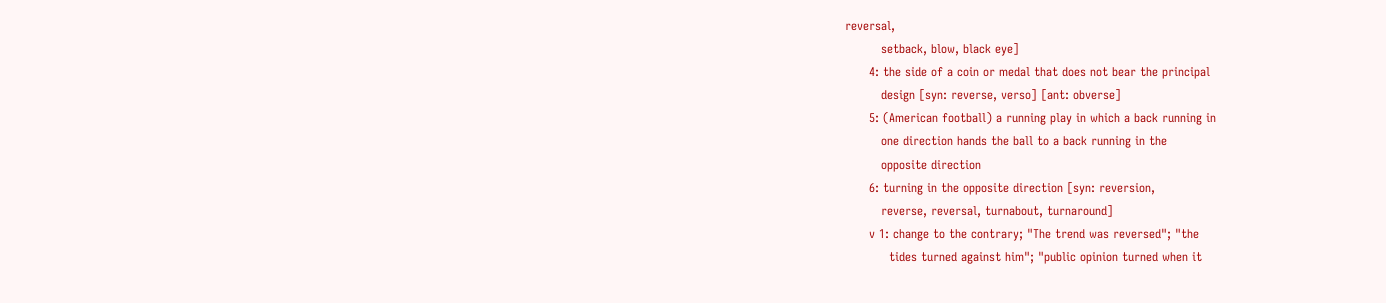reversal,
         setback, blow, black eye]
      4: the side of a coin or medal that does not bear the principal
         design [syn: reverse, verso] [ant: obverse]
      5: (American football) a running play in which a back running in
         one direction hands the ball to a back running in the
         opposite direction
      6: turning in the opposite direction [syn: reversion,
         reverse, reversal, turnabout, turnaround]
      v 1: change to the contrary; "The trend was reversed"; "the
           tides turned against him"; "public opinion turned when it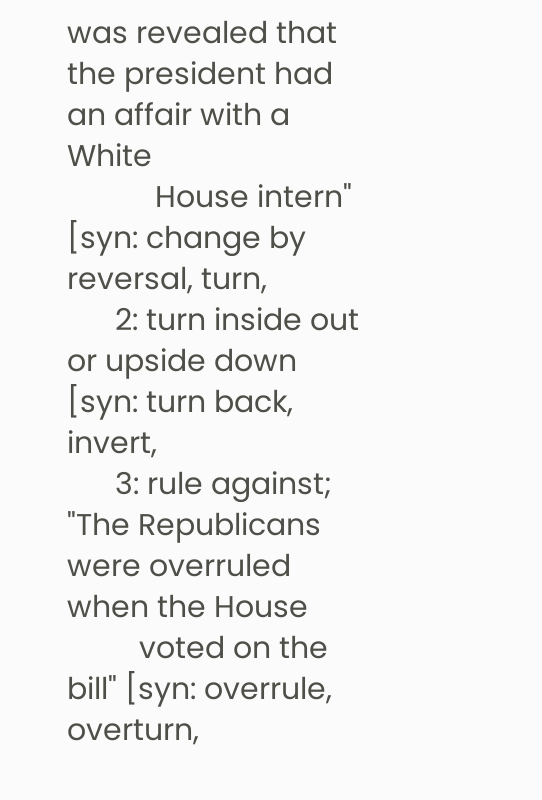was revealed that the president had an affair with a White
           House intern" [syn: change by reversal, turn,
      2: turn inside out or upside down [syn: turn back, invert,
      3: rule against; "The Republicans were overruled when the House
         voted on the bill" [syn: overrule, overturn,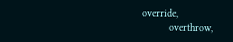override,
         overthrow,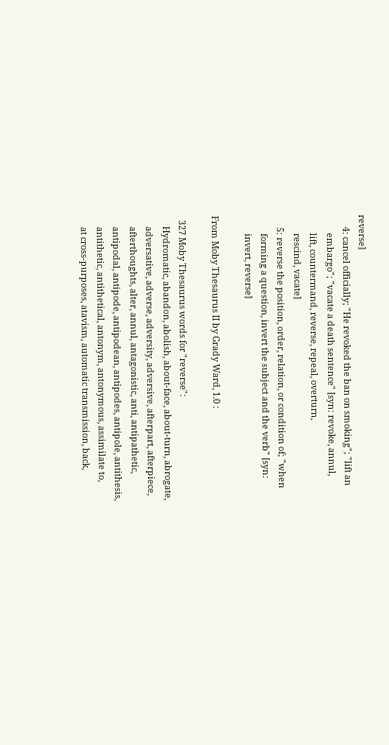reverse]
      4: cancel officially; "He revoked the ban on smoking"; "lift an
         embargo"; "vacate a death sentence" [syn: revoke, annul,
         lift, countermand, reverse, repeal, overturn,
         rescind, vacate]
      5: reverse the position, order, relation, or condition of; "when
         forming a question, invert the subject and the verb" [syn:
         invert, reverse]

From Moby Thesaurus II by Grady Ward, 1.0 :

  327 Moby Thesaurus words for "reverse":
     Hydromatic, abandon, abolish, about-face, about-turn, abrogate,
     adversative, adverse, adversity, adversive, afterpart, afterpiece,
     afterthoughts, alter, annul, antagonistic, anti, antipathetic,
     antipodal, antipode, antipodean, antipodes, antipole, antithesis,
     antithetic, antithetical, antonym, antonymous, assimilate to,
     at cross-purposes, atavism, automatic transmission, back,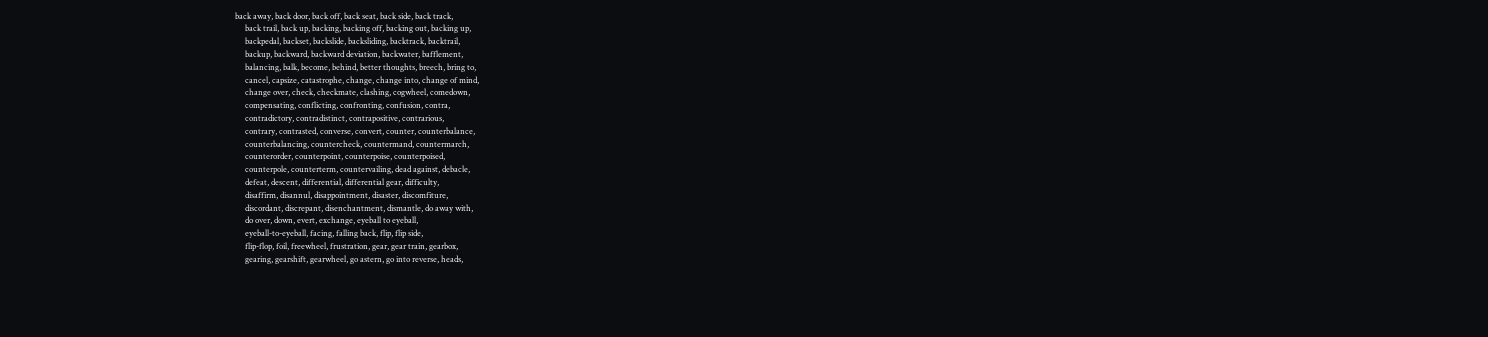back away, back door, back off, back seat, back side, back track,
     back trail, back up, backing, backing off, backing out, backing up,
     backpedal, backset, backslide, backsliding, backtrack, backtrail,
     backup, backward, backward deviation, backwater, bafflement,
     balancing, balk, become, behind, better thoughts, breech, bring to,
     cancel, capsize, catastrophe, change, change into, change of mind,
     change over, check, checkmate, clashing, cogwheel, comedown,
     compensating, conflicting, confronting, confusion, contra,
     contradictory, contradistinct, contrapositive, contrarious,
     contrary, contrasted, converse, convert, counter, counterbalance,
     counterbalancing, countercheck, countermand, countermarch,
     counterorder, counterpoint, counterpoise, counterpoised,
     counterpole, counterterm, countervailing, dead against, debacle,
     defeat, descent, differential, differential gear, difficulty,
     disaffirm, disannul, disappointment, disaster, discomfiture,
     discordant, discrepant, disenchantment, dismantle, do away with,
     do over, down, evert, exchange, eyeball to eyeball,
     eyeball-to-eyeball, facing, falling back, flip, flip side,
     flip-flop, foil, freewheel, frustration, gear, gear train, gearbox,
     gearing, gearshift, gearwheel, go astern, go into reverse, heads,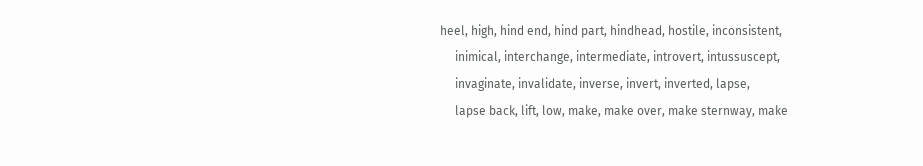heel, high, hind end, hind part, hindhead, hostile, inconsistent,
     inimical, interchange, intermediate, introvert, intussuscept,
     invaginate, invalidate, inverse, invert, inverted, lapse,
     lapse back, lift, low, make, make over, make sternway, make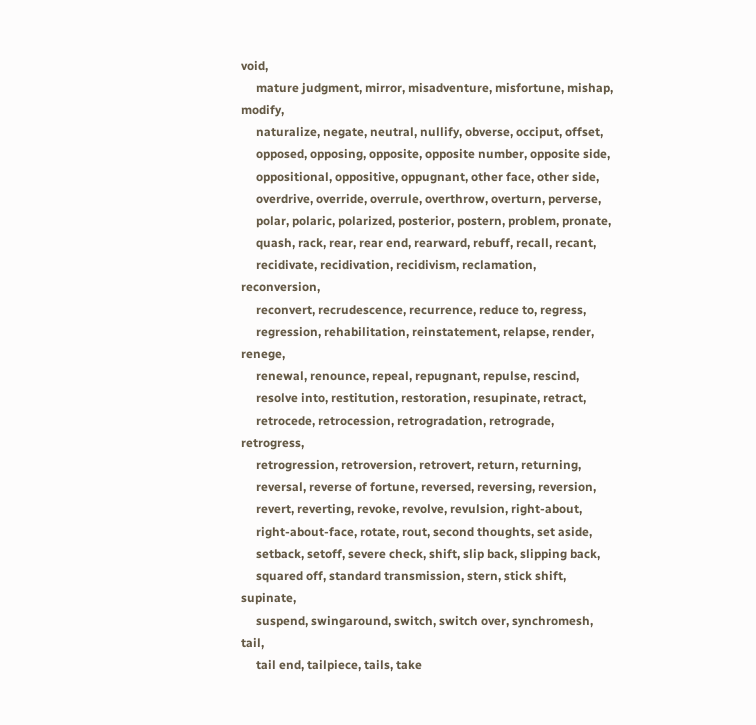void,
     mature judgment, mirror, misadventure, misfortune, mishap, modify,
     naturalize, negate, neutral, nullify, obverse, occiput, offset,
     opposed, opposing, opposite, opposite number, opposite side,
     oppositional, oppositive, oppugnant, other face, other side,
     overdrive, override, overrule, overthrow, overturn, perverse,
     polar, polaric, polarized, posterior, postern, problem, pronate,
     quash, rack, rear, rear end, rearward, rebuff, recall, recant,
     recidivate, recidivation, recidivism, reclamation, reconversion,
     reconvert, recrudescence, recurrence, reduce to, regress,
     regression, rehabilitation, reinstatement, relapse, render, renege,
     renewal, renounce, repeal, repugnant, repulse, rescind,
     resolve into, restitution, restoration, resupinate, retract,
     retrocede, retrocession, retrogradation, retrograde, retrogress,
     retrogression, retroversion, retrovert, return, returning,
     reversal, reverse of fortune, reversed, reversing, reversion,
     revert, reverting, revoke, revolve, revulsion, right-about,
     right-about-face, rotate, rout, second thoughts, set aside,
     setback, setoff, severe check, shift, slip back, slipping back,
     squared off, standard transmission, stern, stick shift, supinate,
     suspend, swingaround, switch, switch over, synchromesh, tail,
     tail end, tailpiece, tails, take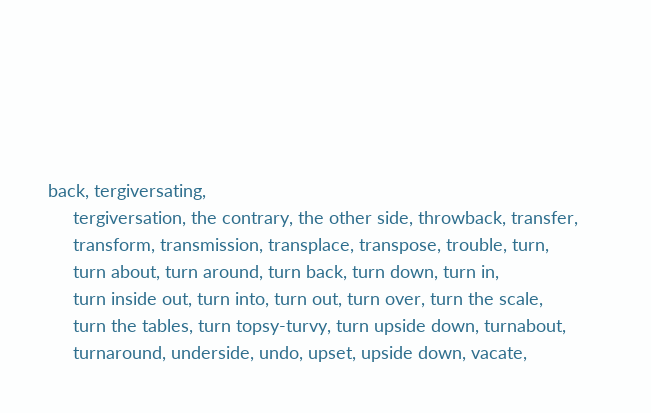back, tergiversating,
     tergiversation, the contrary, the other side, throwback, transfer,
     transform, transmission, transplace, transpose, trouble, turn,
     turn about, turn around, turn back, turn down, turn in,
     turn inside out, turn into, turn out, turn over, turn the scale,
     turn the tables, turn topsy-turvy, turn upside down, turnabout,
     turnaround, underside, undo, upset, upside down, vacate,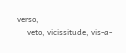verso,
     veto, vicissitude, vis-a-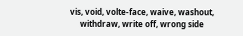vis, void, volte-face, waive, washout,
     withdraw, write off, wrong side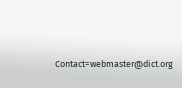Contact=webmaster@dict.org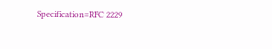Specification=RFC 2229